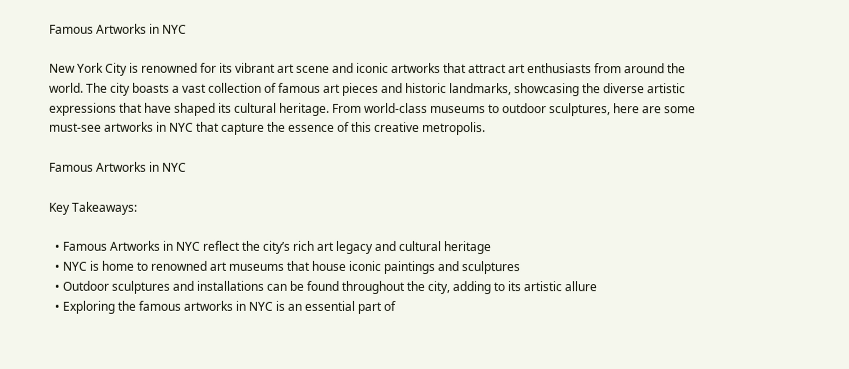Famous Artworks in NYC

New York City is renowned for its vibrant art scene and iconic artworks that attract art enthusiasts from around the world. The city boasts a vast collection of famous art pieces and historic landmarks, showcasing the diverse artistic expressions that have shaped its cultural heritage. From world-class museums to outdoor sculptures, here are some must-see artworks in NYC that capture the essence of this creative metropolis.

Famous Artworks in NYC

Key Takeaways:

  • Famous Artworks in NYC reflect the city’s rich art legacy and cultural heritage
  • NYC is home to renowned art museums that house iconic paintings and sculptures
  • Outdoor sculptures and installations can be found throughout the city, adding to its artistic allure
  • Exploring the famous artworks in NYC is an essential part of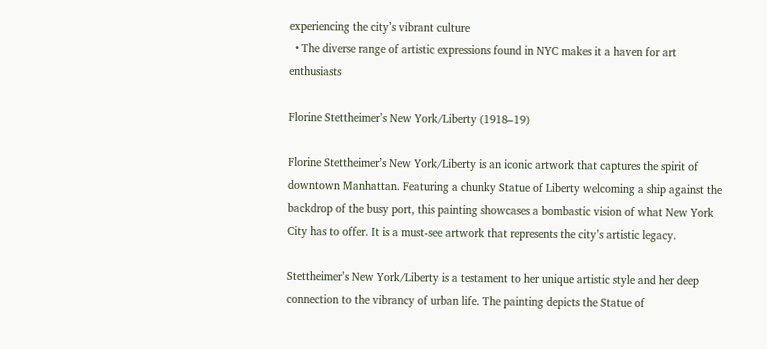experiencing the city’s vibrant culture
  • The diverse range of artistic expressions found in NYC makes it a haven for art enthusiasts

Florine Stettheimer’s New York/Liberty (1918–19)

Florine Stettheimer’s New York/Liberty is an iconic artwork that captures the spirit of downtown Manhattan. Featuring a chunky Statue of Liberty welcoming a ship against the backdrop of the busy port, this painting showcases a bombastic vision of what New York City has to offer. It is a must-see artwork that represents the city’s artistic legacy.

Stettheimer’s New York/Liberty is a testament to her unique artistic style and her deep connection to the vibrancy of urban life. The painting depicts the Statue of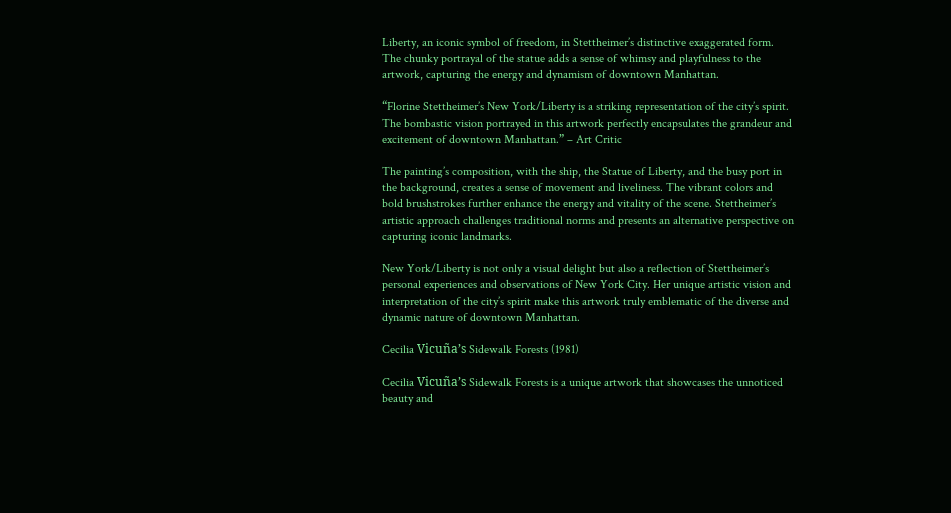Liberty, an iconic symbol of freedom, in Stettheimer’s distinctive exaggerated form. The chunky portrayal of the statue adds a sense of whimsy and playfulness to the artwork, capturing the energy and dynamism of downtown Manhattan.

“Florine Stettheimer’s New York/Liberty is a striking representation of the city’s spirit. The bombastic vision portrayed in this artwork perfectly encapsulates the grandeur and excitement of downtown Manhattan.” – Art Critic

The painting’s composition, with the ship, the Statue of Liberty, and the busy port in the background, creates a sense of movement and liveliness. The vibrant colors and bold brushstrokes further enhance the energy and vitality of the scene. Stettheimer’s artistic approach challenges traditional norms and presents an alternative perspective on capturing iconic landmarks.

New York/Liberty is not only a visual delight but also a reflection of Stettheimer’s personal experiences and observations of New York City. Her unique artistic vision and interpretation of the city’s spirit make this artwork truly emblematic of the diverse and dynamic nature of downtown Manhattan.

Cecilia Vicuña’s Sidewalk Forests (1981)

Cecilia Vicuña’s Sidewalk Forests is a unique artwork that showcases the unnoticed beauty and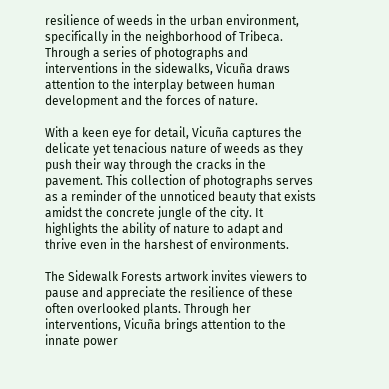resilience of weeds in the urban environment, specifically in the neighborhood of Tribeca. Through a series of photographs and interventions in the sidewalks, Vicuña draws attention to the interplay between human development and the forces of nature.

With a keen eye for detail, Vicuña captures the delicate yet tenacious nature of weeds as they push their way through the cracks in the pavement. This collection of photographs serves as a reminder of the unnoticed beauty that exists amidst the concrete jungle of the city. It highlights the ability of nature to adapt and thrive even in the harshest of environments.

The Sidewalk Forests artwork invites viewers to pause and appreciate the resilience of these often overlooked plants. Through her interventions, Vicuña brings attention to the innate power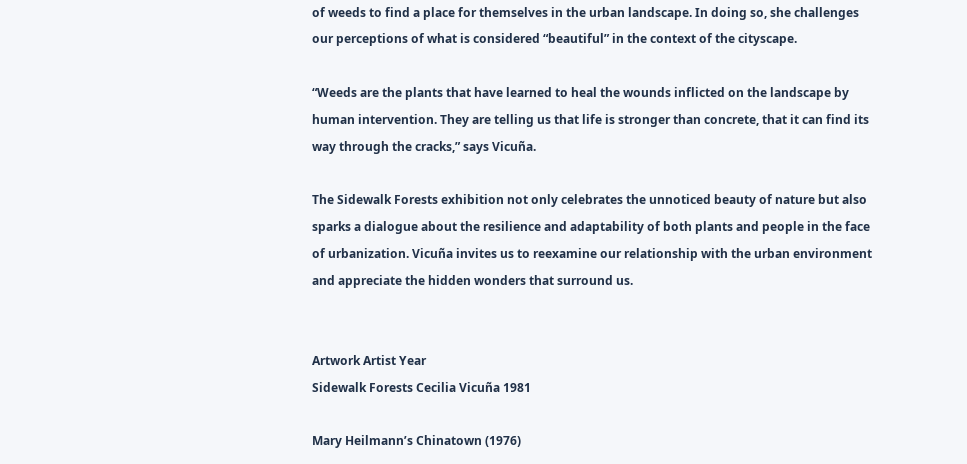of weeds to find a place for themselves in the urban landscape. In doing so, she challenges our perceptions of what is considered “beautiful” in the context of the cityscape.

“Weeds are the plants that have learned to heal the wounds inflicted on the landscape by human intervention. They are telling us that life is stronger than concrete, that it can find its way through the cracks,” says Vicuña.

The Sidewalk Forests exhibition not only celebrates the unnoticed beauty of nature but also sparks a dialogue about the resilience and adaptability of both plants and people in the face of urbanization. Vicuña invites us to reexamine our relationship with the urban environment and appreciate the hidden wonders that surround us.


Artwork Artist Year
Sidewalk Forests Cecilia Vicuña 1981

Mary Heilmann’s Chinatown (1976)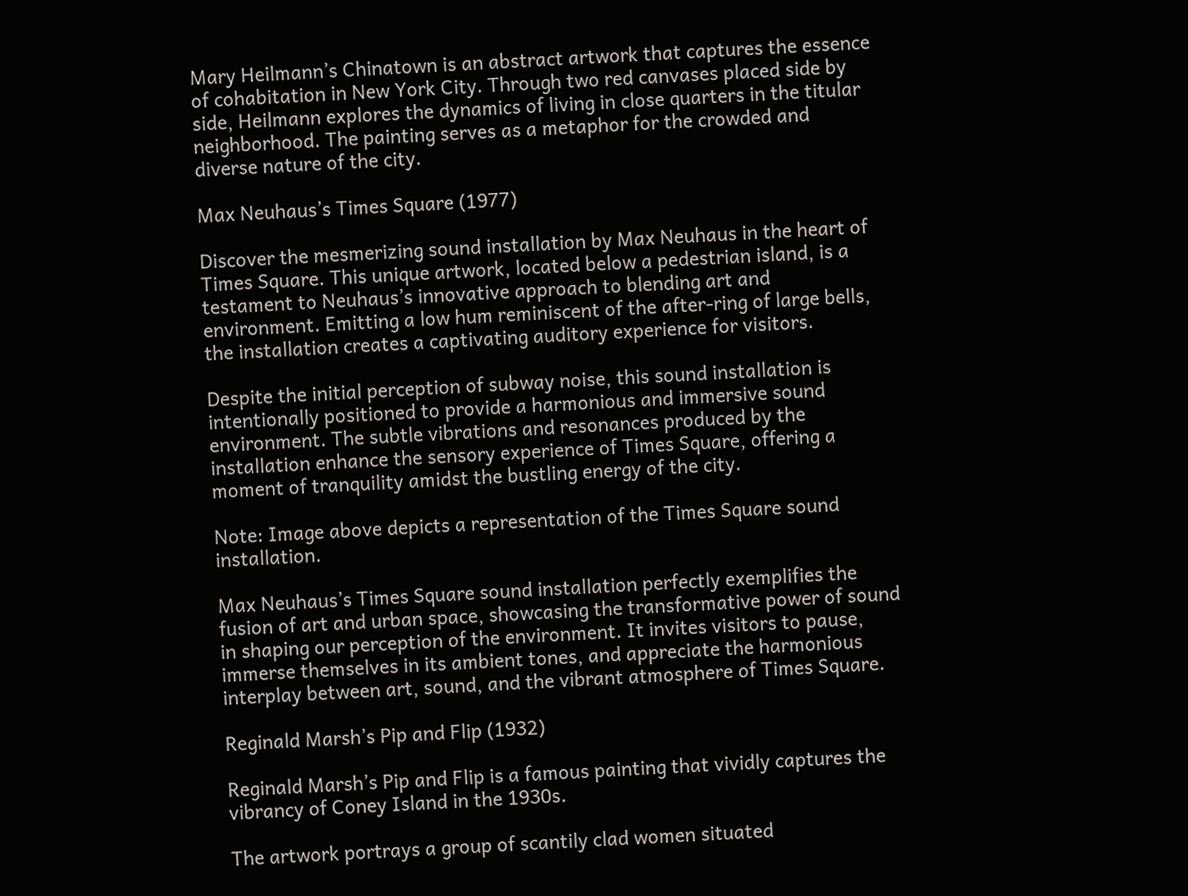Mary Heilmann’s Chinatown is an abstract artwork that captures the essence of cohabitation in New York City. Through two red canvases placed side by side, Heilmann explores the dynamics of living in close quarters in the titular neighborhood. The painting serves as a metaphor for the crowded and diverse nature of the city.

Max Neuhaus’s Times Square (1977)

Discover the mesmerizing sound installation by Max Neuhaus in the heart of Times Square. This unique artwork, located below a pedestrian island, is a testament to Neuhaus’s innovative approach to blending art and environment. Emitting a low hum reminiscent of the after-ring of large bells, the installation creates a captivating auditory experience for visitors.

Despite the initial perception of subway noise, this sound installation is intentionally positioned to provide a harmonious and immersive sound environment. The subtle vibrations and resonances produced by the installation enhance the sensory experience of Times Square, offering a moment of tranquility amidst the bustling energy of the city.

Note: Image above depicts a representation of the Times Square sound installation.

Max Neuhaus’s Times Square sound installation perfectly exemplifies the fusion of art and urban space, showcasing the transformative power of sound in shaping our perception of the environment. It invites visitors to pause, immerse themselves in its ambient tones, and appreciate the harmonious interplay between art, sound, and the vibrant atmosphere of Times Square.

Reginald Marsh’s Pip and Flip (1932)

Reginald Marsh’s Pip and Flip is a famous painting that vividly captures the vibrancy of Coney Island in the 1930s.

The artwork portrays a group of scantily clad women situated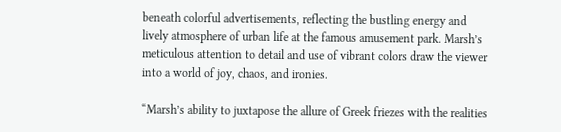beneath colorful advertisements, reflecting the bustling energy and lively atmosphere of urban life at the famous amusement park. Marsh’s meticulous attention to detail and use of vibrant colors draw the viewer into a world of joy, chaos, and ironies.

“Marsh’s ability to juxtapose the allure of Greek friezes with the realities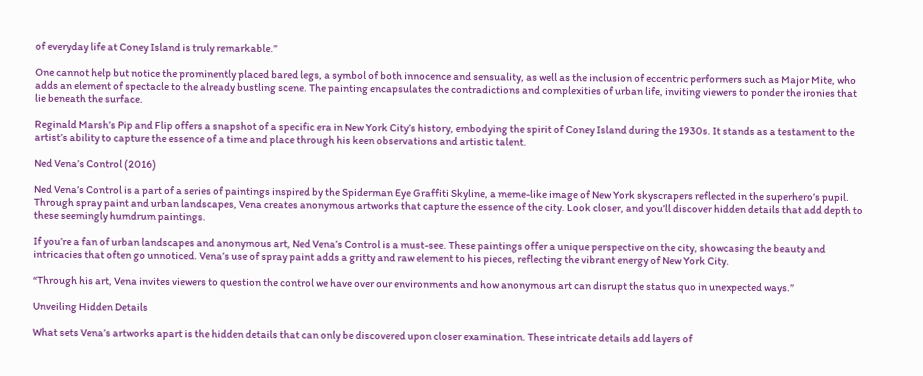of everyday life at Coney Island is truly remarkable.”

One cannot help but notice the prominently placed bared legs, a symbol of both innocence and sensuality, as well as the inclusion of eccentric performers such as Major Mite, who adds an element of spectacle to the already bustling scene. The painting encapsulates the contradictions and complexities of urban life, inviting viewers to ponder the ironies that lie beneath the surface.

Reginald Marsh’s Pip and Flip offers a snapshot of a specific era in New York City’s history, embodying the spirit of Coney Island during the 1930s. It stands as a testament to the artist’s ability to capture the essence of a time and place through his keen observations and artistic talent.

Ned Vena’s Control (2016)

Ned Vena’s Control is a part of a series of paintings inspired by the Spiderman Eye Graffiti Skyline, a meme-like image of New York skyscrapers reflected in the superhero’s pupil. Through spray paint and urban landscapes, Vena creates anonymous artworks that capture the essence of the city. Look closer, and you’ll discover hidden details that add depth to these seemingly humdrum paintings.

If you’re a fan of urban landscapes and anonymous art, Ned Vena’s Control is a must-see. These paintings offer a unique perspective on the city, showcasing the beauty and intricacies that often go unnoticed. Vena’s use of spray paint adds a gritty and raw element to his pieces, reflecting the vibrant energy of New York City.

“Through his art, Vena invites viewers to question the control we have over our environments and how anonymous art can disrupt the status quo in unexpected ways.”

Unveiling Hidden Details

What sets Vena’s artworks apart is the hidden details that can only be discovered upon closer examination. These intricate details add layers of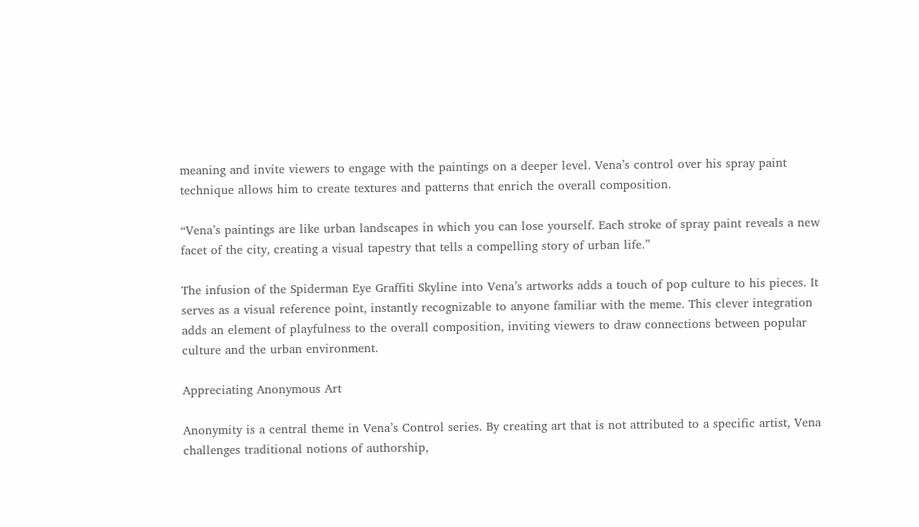meaning and invite viewers to engage with the paintings on a deeper level. Vena’s control over his spray paint technique allows him to create textures and patterns that enrich the overall composition.

“Vena’s paintings are like urban landscapes in which you can lose yourself. Each stroke of spray paint reveals a new facet of the city, creating a visual tapestry that tells a compelling story of urban life.”

The infusion of the Spiderman Eye Graffiti Skyline into Vena’s artworks adds a touch of pop culture to his pieces. It serves as a visual reference point, instantly recognizable to anyone familiar with the meme. This clever integration adds an element of playfulness to the overall composition, inviting viewers to draw connections between popular culture and the urban environment.

Appreciating Anonymous Art

Anonymity is a central theme in Vena’s Control series. By creating art that is not attributed to a specific artist, Vena challenges traditional notions of authorship,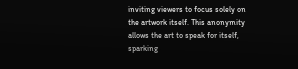inviting viewers to focus solely on the artwork itself. This anonymity allows the art to speak for itself, sparking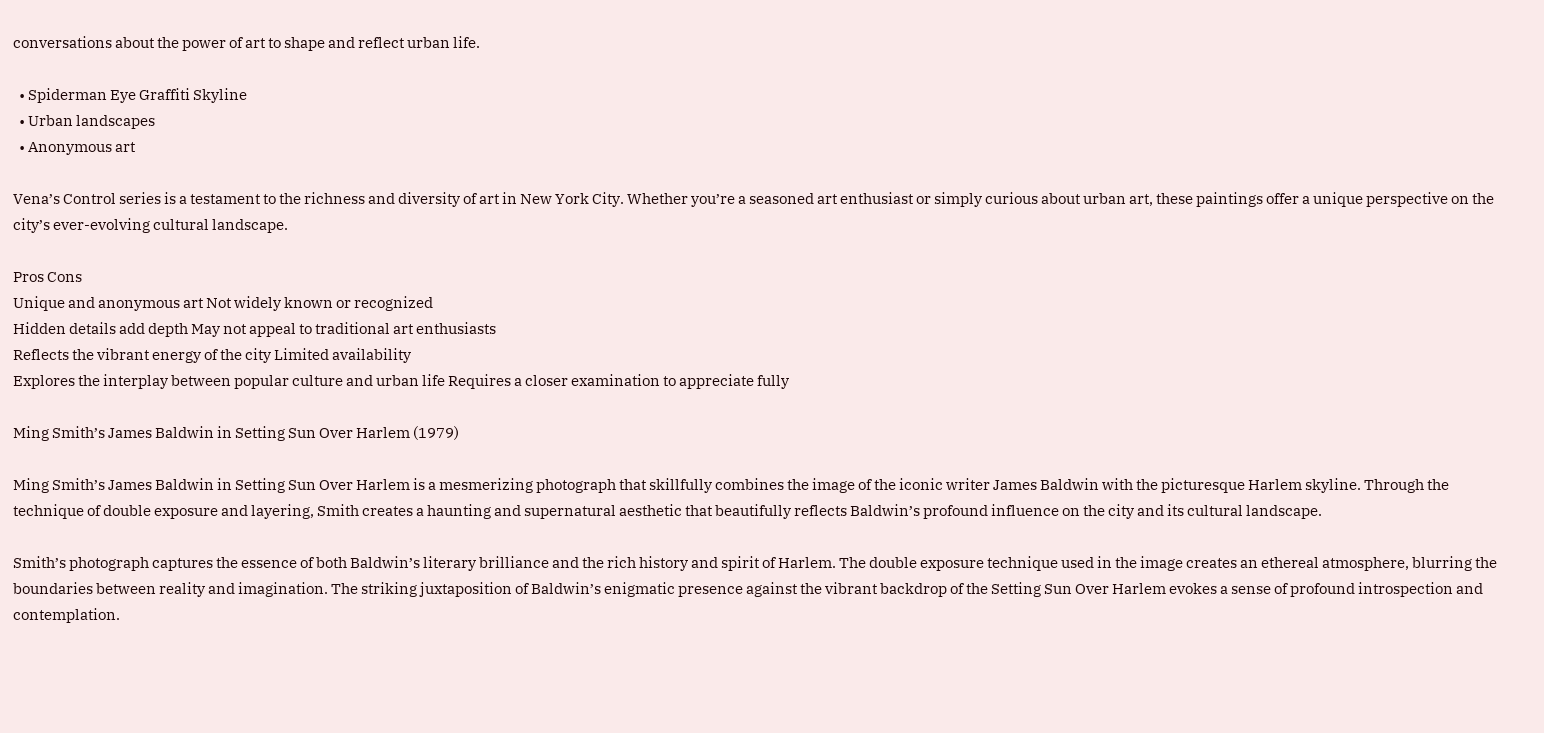conversations about the power of art to shape and reflect urban life.

  • Spiderman Eye Graffiti Skyline
  • Urban landscapes
  • Anonymous art

Vena’s Control series is a testament to the richness and diversity of art in New York City. Whether you’re a seasoned art enthusiast or simply curious about urban art, these paintings offer a unique perspective on the city’s ever-evolving cultural landscape.

Pros Cons
Unique and anonymous art Not widely known or recognized
Hidden details add depth May not appeal to traditional art enthusiasts
Reflects the vibrant energy of the city Limited availability
Explores the interplay between popular culture and urban life Requires a closer examination to appreciate fully

Ming Smith’s James Baldwin in Setting Sun Over Harlem (1979)

Ming Smith’s James Baldwin in Setting Sun Over Harlem is a mesmerizing photograph that skillfully combines the image of the iconic writer James Baldwin with the picturesque Harlem skyline. Through the technique of double exposure and layering, Smith creates a haunting and supernatural aesthetic that beautifully reflects Baldwin’s profound influence on the city and its cultural landscape.

Smith’s photograph captures the essence of both Baldwin’s literary brilliance and the rich history and spirit of Harlem. The double exposure technique used in the image creates an ethereal atmosphere, blurring the boundaries between reality and imagination. The striking juxtaposition of Baldwin’s enigmatic presence against the vibrant backdrop of the Setting Sun Over Harlem evokes a sense of profound introspection and contemplation.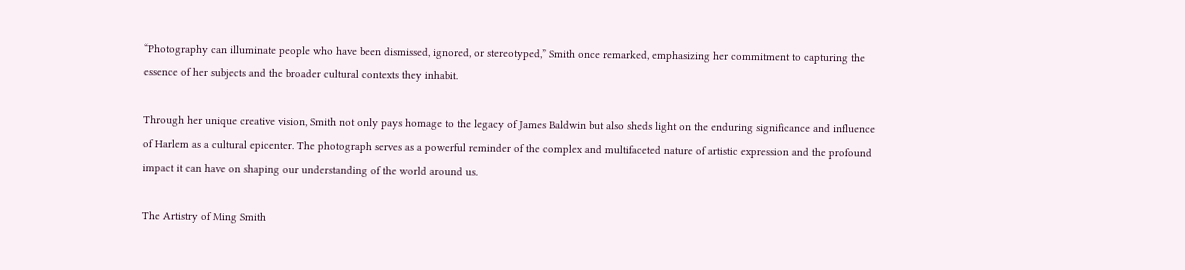“Photography can illuminate people who have been dismissed, ignored, or stereotyped,” Smith once remarked, emphasizing her commitment to capturing the essence of her subjects and the broader cultural contexts they inhabit.

Through her unique creative vision, Smith not only pays homage to the legacy of James Baldwin but also sheds light on the enduring significance and influence of Harlem as a cultural epicenter. The photograph serves as a powerful reminder of the complex and multifaceted nature of artistic expression and the profound impact it can have on shaping our understanding of the world around us.

The Artistry of Ming Smith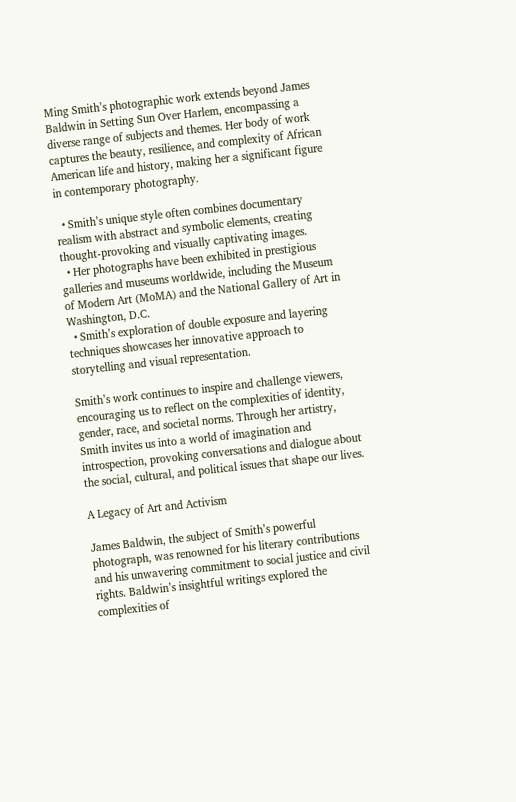Ming Smith’s photographic work extends beyond James Baldwin in Setting Sun Over Harlem, encompassing a diverse range of subjects and themes. Her body of work captures the beauty, resilience, and complexity of African American life and history, making her a significant figure in contemporary photography.

  • Smith’s unique style often combines documentary realism with abstract and symbolic elements, creating thought-provoking and visually captivating images.
  • Her photographs have been exhibited in prestigious galleries and museums worldwide, including the Museum of Modern Art (MoMA) and the National Gallery of Art in Washington, D.C.
  • Smith’s exploration of double exposure and layering techniques showcases her innovative approach to storytelling and visual representation.

Smith’s work continues to inspire and challenge viewers, encouraging us to reflect on the complexities of identity, gender, race, and societal norms. Through her artistry, Smith invites us into a world of imagination and introspection, provoking conversations and dialogue about the social, cultural, and political issues that shape our lives.

A Legacy of Art and Activism

James Baldwin, the subject of Smith’s powerful photograph, was renowned for his literary contributions and his unwavering commitment to social justice and civil rights. Baldwin’s insightful writings explored the complexities of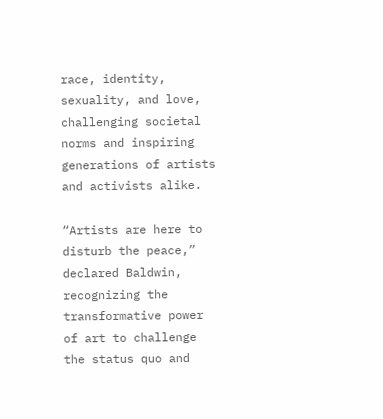race, identity, sexuality, and love, challenging societal norms and inspiring generations of artists and activists alike.

“Artists are here to disturb the peace,” declared Baldwin, recognizing the transformative power of art to challenge the status quo and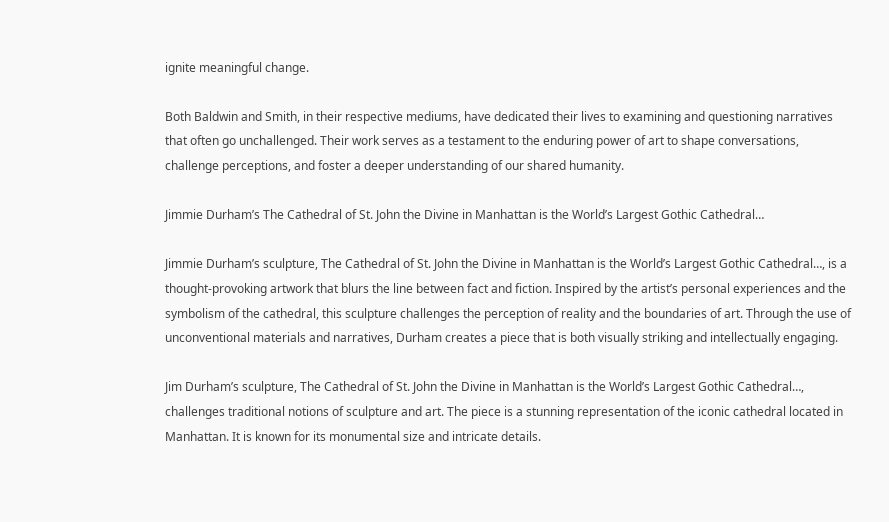ignite meaningful change.

Both Baldwin and Smith, in their respective mediums, have dedicated their lives to examining and questioning narratives that often go unchallenged. Their work serves as a testament to the enduring power of art to shape conversations, challenge perceptions, and foster a deeper understanding of our shared humanity.

Jimmie Durham’s The Cathedral of St. John the Divine in Manhattan is the World’s Largest Gothic Cathedral…

Jimmie Durham’s sculpture, The Cathedral of St. John the Divine in Manhattan is the World’s Largest Gothic Cathedral…, is a thought-provoking artwork that blurs the line between fact and fiction. Inspired by the artist’s personal experiences and the symbolism of the cathedral, this sculpture challenges the perception of reality and the boundaries of art. Through the use of unconventional materials and narratives, Durham creates a piece that is both visually striking and intellectually engaging.

Jim Durham’s sculpture, The Cathedral of St. John the Divine in Manhattan is the World’s Largest Gothic Cathedral…, challenges traditional notions of sculpture and art. The piece is a stunning representation of the iconic cathedral located in Manhattan. It is known for its monumental size and intricate details.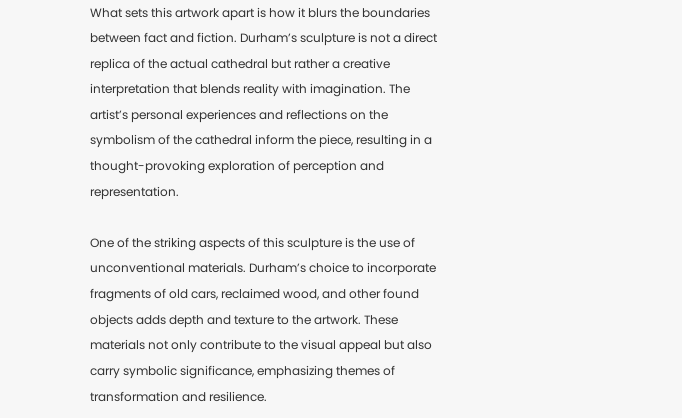What sets this artwork apart is how it blurs the boundaries between fact and fiction. Durham’s sculpture is not a direct replica of the actual cathedral but rather a creative interpretation that blends reality with imagination. The artist’s personal experiences and reflections on the symbolism of the cathedral inform the piece, resulting in a thought-provoking exploration of perception and representation.

One of the striking aspects of this sculpture is the use of unconventional materials. Durham’s choice to incorporate fragments of old cars, reclaimed wood, and other found objects adds depth and texture to the artwork. These materials not only contribute to the visual appeal but also carry symbolic significance, emphasizing themes of transformation and resilience.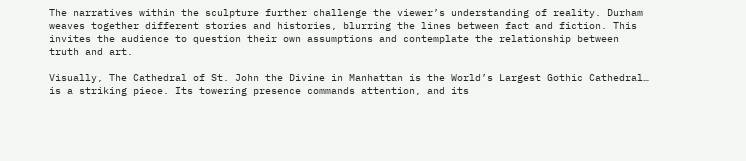The narratives within the sculpture further challenge the viewer’s understanding of reality. Durham weaves together different stories and histories, blurring the lines between fact and fiction. This invites the audience to question their own assumptions and contemplate the relationship between truth and art.

Visually, The Cathedral of St. John the Divine in Manhattan is the World’s Largest Gothic Cathedral… is a striking piece. Its towering presence commands attention, and its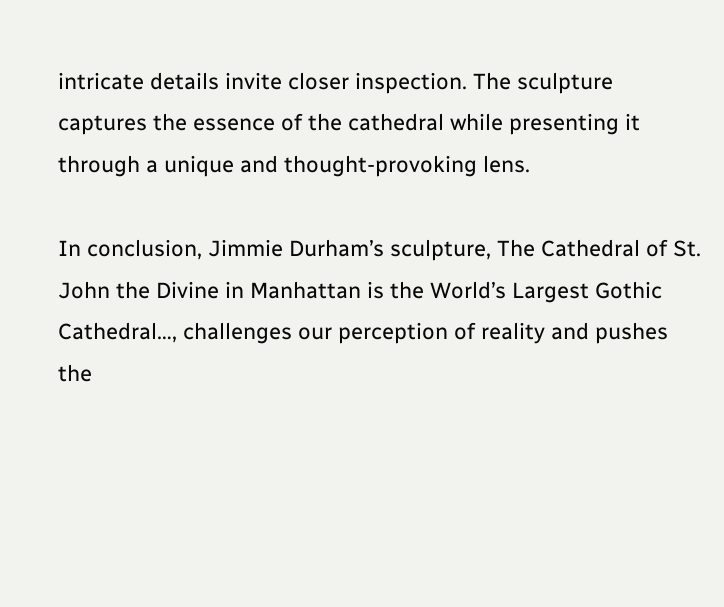intricate details invite closer inspection. The sculpture captures the essence of the cathedral while presenting it through a unique and thought-provoking lens.

In conclusion, Jimmie Durham’s sculpture, The Cathedral of St. John the Divine in Manhattan is the World’s Largest Gothic Cathedral…, challenges our perception of reality and pushes the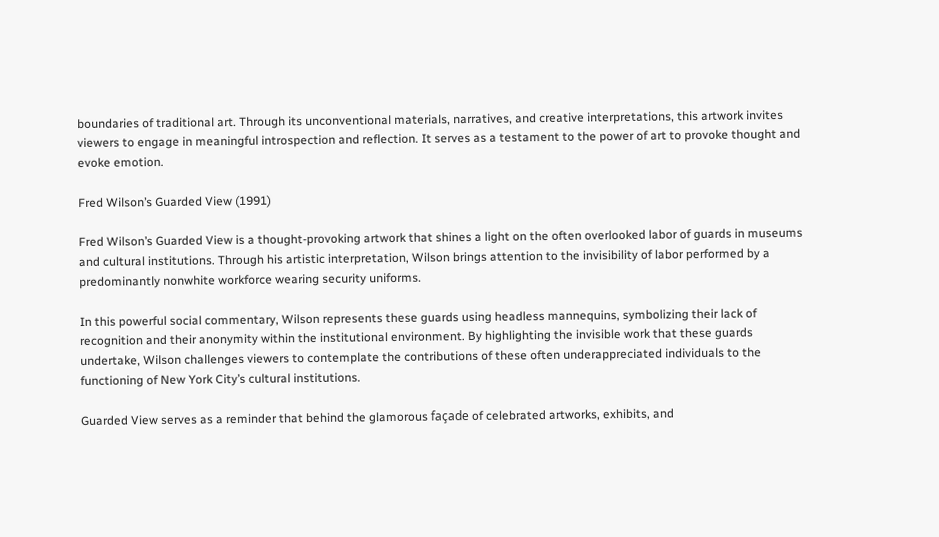boundaries of traditional art. Through its unconventional materials, narratives, and creative interpretations, this artwork invites viewers to engage in meaningful introspection and reflection. It serves as a testament to the power of art to provoke thought and evoke emotion.

Fred Wilson’s Guarded View (1991)

Fred Wilson’s Guarded View is a thought-provoking artwork that shines a light on the often overlooked labor of guards in museums and cultural institutions. Through his artistic interpretation, Wilson brings attention to the invisibility of labor performed by a predominantly nonwhite workforce wearing security uniforms.

In this powerful social commentary, Wilson represents these guards using headless mannequins, symbolizing their lack of recognition and their anonymity within the institutional environment. By highlighting the invisible work that these guards undertake, Wilson challenges viewers to contemplate the contributions of these often underappreciated individuals to the functioning of New York City’s cultural institutions.

Guarded View serves as a reminder that behind the glamorous façade of celebrated artworks, exhibits, and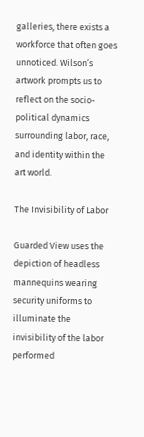galleries, there exists a workforce that often goes unnoticed. Wilson’s artwork prompts us to reflect on the socio-political dynamics surrounding labor, race, and identity within the art world.

The Invisibility of Labor

Guarded View uses the depiction of headless mannequins wearing security uniforms to illuminate the invisibility of the labor performed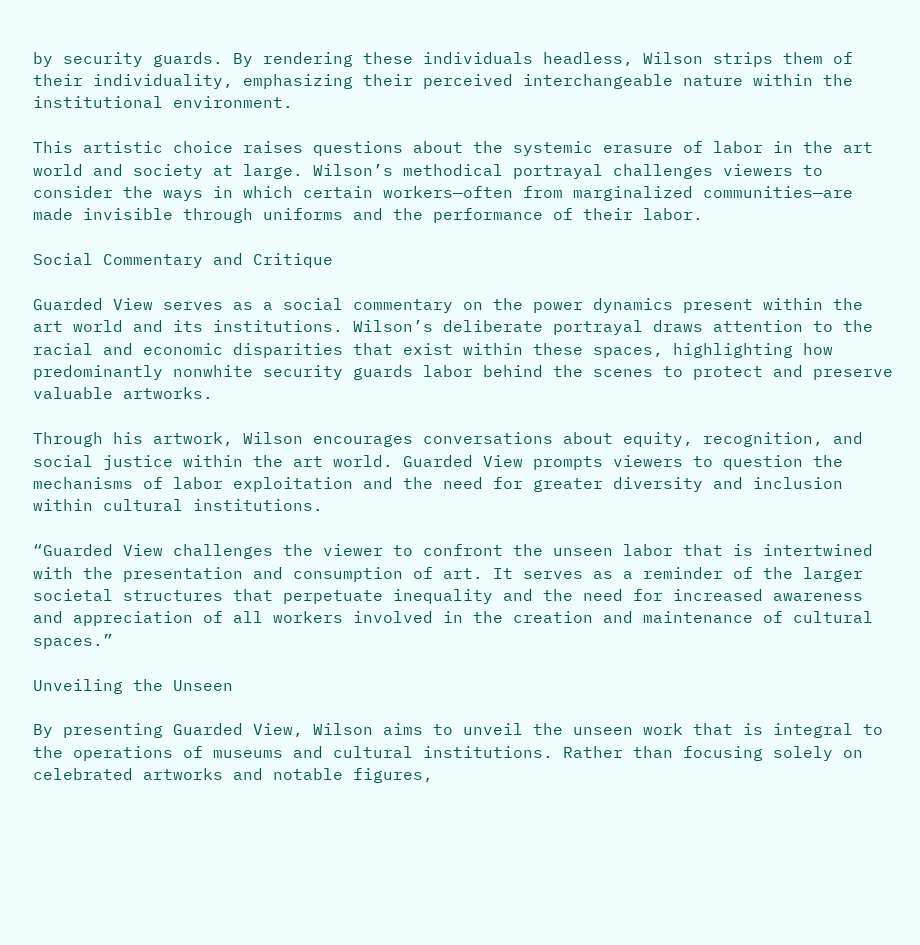by security guards. By rendering these individuals headless, Wilson strips them of their individuality, emphasizing their perceived interchangeable nature within the institutional environment.

This artistic choice raises questions about the systemic erasure of labor in the art world and society at large. Wilson’s methodical portrayal challenges viewers to consider the ways in which certain workers—often from marginalized communities—are made invisible through uniforms and the performance of their labor.

Social Commentary and Critique

Guarded View serves as a social commentary on the power dynamics present within the art world and its institutions. Wilson’s deliberate portrayal draws attention to the racial and economic disparities that exist within these spaces, highlighting how predominantly nonwhite security guards labor behind the scenes to protect and preserve valuable artworks.

Through his artwork, Wilson encourages conversations about equity, recognition, and social justice within the art world. Guarded View prompts viewers to question the mechanisms of labor exploitation and the need for greater diversity and inclusion within cultural institutions.

“Guarded View challenges the viewer to confront the unseen labor that is intertwined with the presentation and consumption of art. It serves as a reminder of the larger societal structures that perpetuate inequality and the need for increased awareness and appreciation of all workers involved in the creation and maintenance of cultural spaces.”

Unveiling the Unseen

By presenting Guarded View, Wilson aims to unveil the unseen work that is integral to the operations of museums and cultural institutions. Rather than focusing solely on celebrated artworks and notable figures,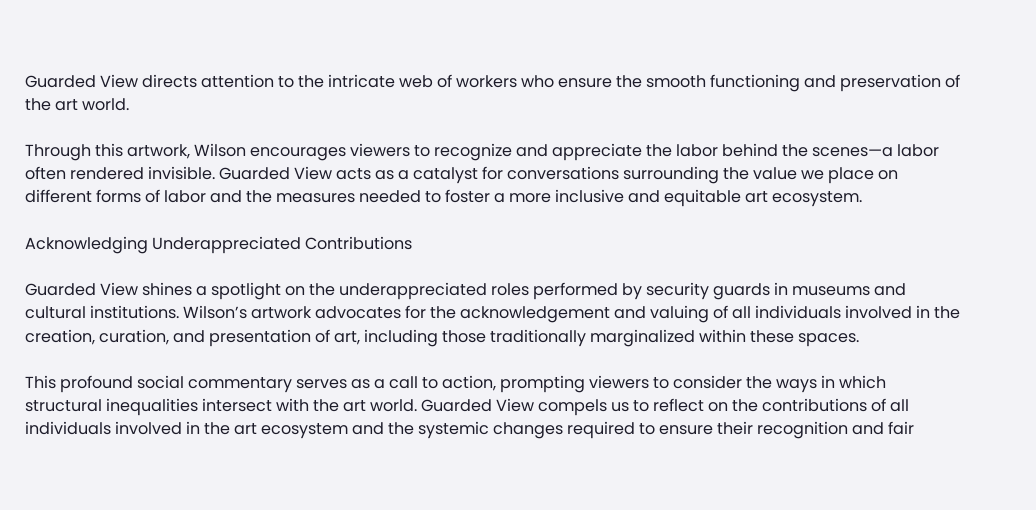Guarded View directs attention to the intricate web of workers who ensure the smooth functioning and preservation of the art world.

Through this artwork, Wilson encourages viewers to recognize and appreciate the labor behind the scenes—a labor often rendered invisible. Guarded View acts as a catalyst for conversations surrounding the value we place on different forms of labor and the measures needed to foster a more inclusive and equitable art ecosystem.

Acknowledging Underappreciated Contributions

Guarded View shines a spotlight on the underappreciated roles performed by security guards in museums and cultural institutions. Wilson’s artwork advocates for the acknowledgement and valuing of all individuals involved in the creation, curation, and presentation of art, including those traditionally marginalized within these spaces.

This profound social commentary serves as a call to action, prompting viewers to consider the ways in which structural inequalities intersect with the art world. Guarded View compels us to reflect on the contributions of all individuals involved in the art ecosystem and the systemic changes required to ensure their recognition and fair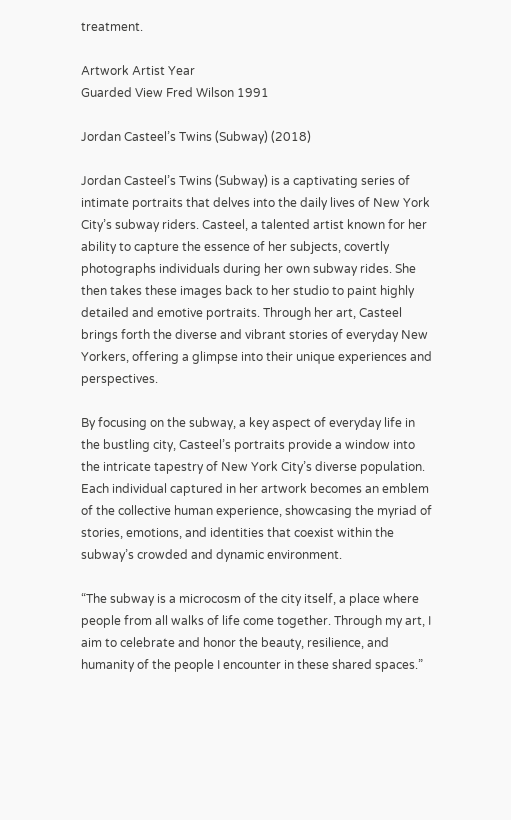treatment.

Artwork Artist Year
Guarded View Fred Wilson 1991

Jordan Casteel’s Twins (Subway) (2018)

Jordan Casteel’s Twins (Subway) is a captivating series of intimate portraits that delves into the daily lives of New York City’s subway riders. Casteel, a talented artist known for her ability to capture the essence of her subjects, covertly photographs individuals during her own subway rides. She then takes these images back to her studio to paint highly detailed and emotive portraits. Through her art, Casteel brings forth the diverse and vibrant stories of everyday New Yorkers, offering a glimpse into their unique experiences and perspectives.

By focusing on the subway, a key aspect of everyday life in the bustling city, Casteel’s portraits provide a window into the intricate tapestry of New York City’s diverse population. Each individual captured in her artwork becomes an emblem of the collective human experience, showcasing the myriad of stories, emotions, and identities that coexist within the subway’s crowded and dynamic environment.

“The subway is a microcosm of the city itself, a place where people from all walks of life come together. Through my art, I aim to celebrate and honor the beauty, resilience, and humanity of the people I encounter in these shared spaces.”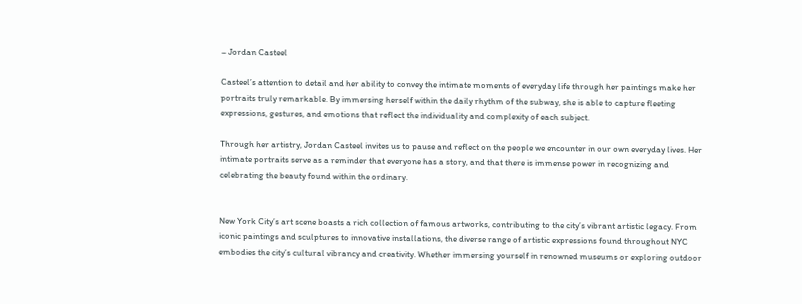– Jordan Casteel

Casteel’s attention to detail and her ability to convey the intimate moments of everyday life through her paintings make her portraits truly remarkable. By immersing herself within the daily rhythm of the subway, she is able to capture fleeting expressions, gestures, and emotions that reflect the individuality and complexity of each subject.

Through her artistry, Jordan Casteel invites us to pause and reflect on the people we encounter in our own everyday lives. Her intimate portraits serve as a reminder that everyone has a story, and that there is immense power in recognizing and celebrating the beauty found within the ordinary.


New York City’s art scene boasts a rich collection of famous artworks, contributing to the city’s vibrant artistic legacy. From iconic paintings and sculptures to innovative installations, the diverse range of artistic expressions found throughout NYC embodies the city’s cultural vibrancy and creativity. Whether immersing yourself in renowned museums or exploring outdoor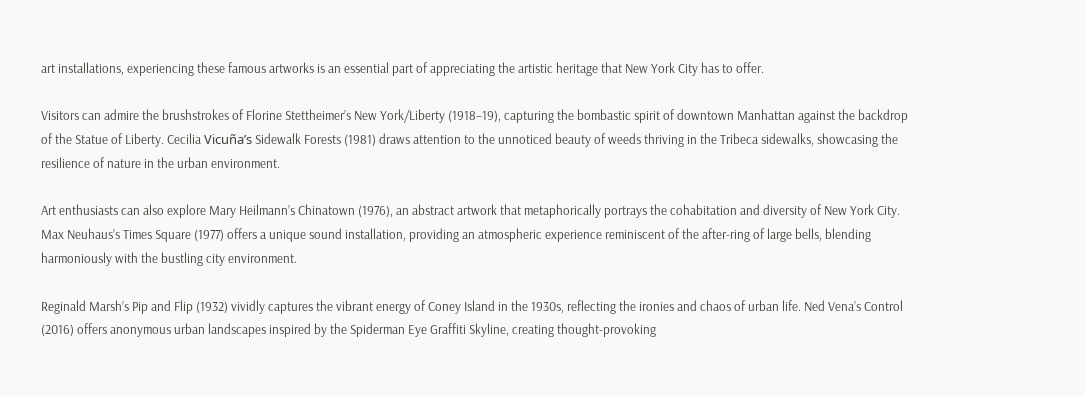art installations, experiencing these famous artworks is an essential part of appreciating the artistic heritage that New York City has to offer.

Visitors can admire the brushstrokes of Florine Stettheimer’s New York/Liberty (1918–19), capturing the bombastic spirit of downtown Manhattan against the backdrop of the Statue of Liberty. Cecilia Vicuña’s Sidewalk Forests (1981) draws attention to the unnoticed beauty of weeds thriving in the Tribeca sidewalks, showcasing the resilience of nature in the urban environment.

Art enthusiasts can also explore Mary Heilmann’s Chinatown (1976), an abstract artwork that metaphorically portrays the cohabitation and diversity of New York City. Max Neuhaus’s Times Square (1977) offers a unique sound installation, providing an atmospheric experience reminiscent of the after-ring of large bells, blending harmoniously with the bustling city environment.

Reginald Marsh’s Pip and Flip (1932) vividly captures the vibrant energy of Coney Island in the 1930s, reflecting the ironies and chaos of urban life. Ned Vena’s Control (2016) offers anonymous urban landscapes inspired by the Spiderman Eye Graffiti Skyline, creating thought-provoking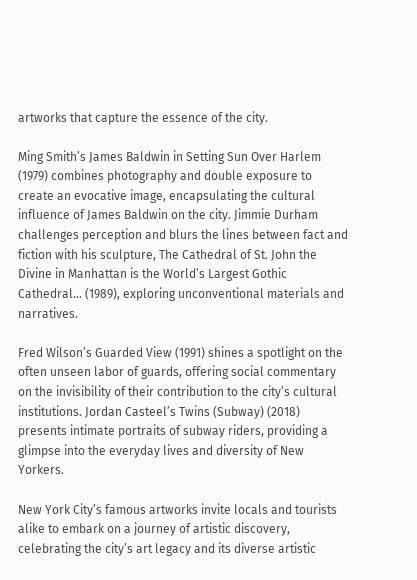artworks that capture the essence of the city.

Ming Smith’s James Baldwin in Setting Sun Over Harlem (1979) combines photography and double exposure to create an evocative image, encapsulating the cultural influence of James Baldwin on the city. Jimmie Durham challenges perception and blurs the lines between fact and fiction with his sculpture, The Cathedral of St. John the Divine in Manhattan is the World’s Largest Gothic Cathedral… (1989), exploring unconventional materials and narratives.

Fred Wilson’s Guarded View (1991) shines a spotlight on the often unseen labor of guards, offering social commentary on the invisibility of their contribution to the city’s cultural institutions. Jordan Casteel’s Twins (Subway) (2018) presents intimate portraits of subway riders, providing a glimpse into the everyday lives and diversity of New Yorkers.

New York City’s famous artworks invite locals and tourists alike to embark on a journey of artistic discovery, celebrating the city’s art legacy and its diverse artistic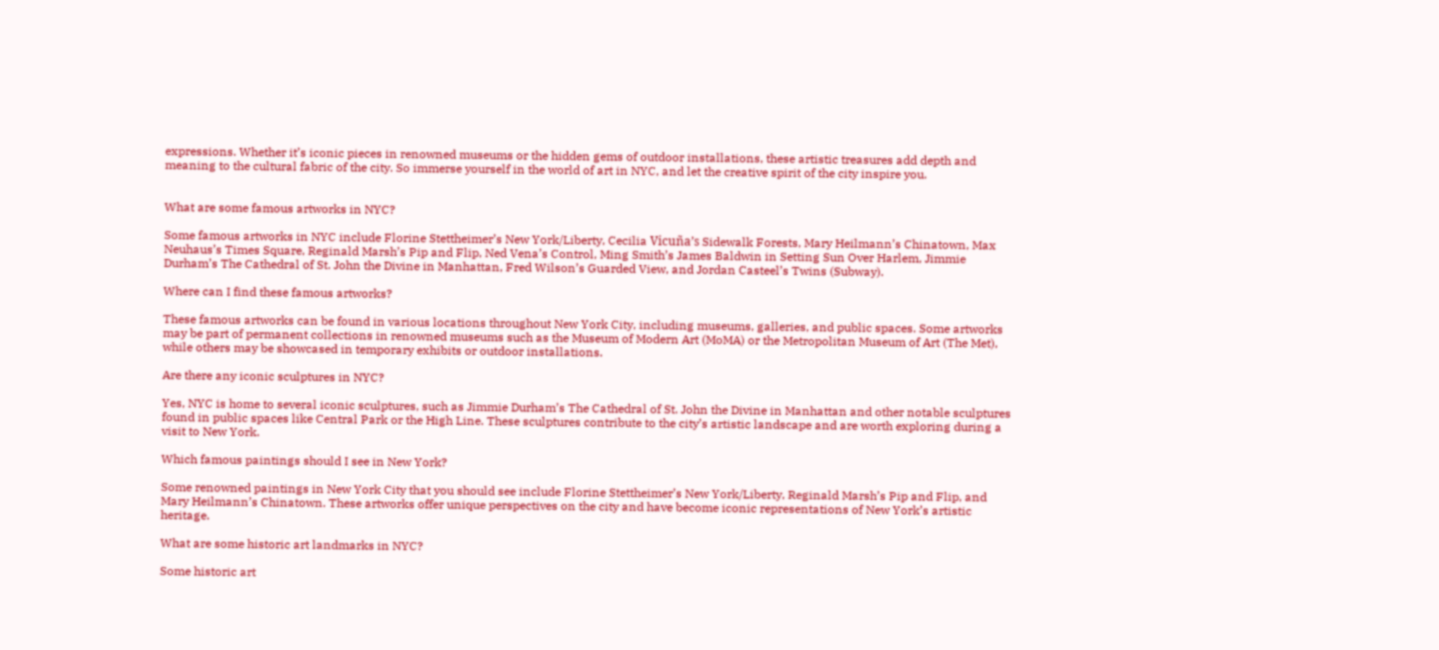expressions. Whether it’s iconic pieces in renowned museums or the hidden gems of outdoor installations, these artistic treasures add depth and meaning to the cultural fabric of the city. So immerse yourself in the world of art in NYC, and let the creative spirit of the city inspire you.


What are some famous artworks in NYC?

Some famous artworks in NYC include Florine Stettheimer’s New York/Liberty, Cecilia Vicuña’s Sidewalk Forests, Mary Heilmann’s Chinatown, Max Neuhaus’s Times Square, Reginald Marsh’s Pip and Flip, Ned Vena’s Control, Ming Smith’s James Baldwin in Setting Sun Over Harlem, Jimmie Durham’s The Cathedral of St. John the Divine in Manhattan, Fred Wilson’s Guarded View, and Jordan Casteel’s Twins (Subway).

Where can I find these famous artworks?

These famous artworks can be found in various locations throughout New York City, including museums, galleries, and public spaces. Some artworks may be part of permanent collections in renowned museums such as the Museum of Modern Art (MoMA) or the Metropolitan Museum of Art (The Met), while others may be showcased in temporary exhibits or outdoor installations.

Are there any iconic sculptures in NYC?

Yes, NYC is home to several iconic sculptures, such as Jimmie Durham’s The Cathedral of St. John the Divine in Manhattan and other notable sculptures found in public spaces like Central Park or the High Line. These sculptures contribute to the city’s artistic landscape and are worth exploring during a visit to New York.

Which famous paintings should I see in New York?

Some renowned paintings in New York City that you should see include Florine Stettheimer’s New York/Liberty, Reginald Marsh’s Pip and Flip, and Mary Heilmann’s Chinatown. These artworks offer unique perspectives on the city and have become iconic representations of New York’s artistic heritage.

What are some historic art landmarks in NYC?

Some historic art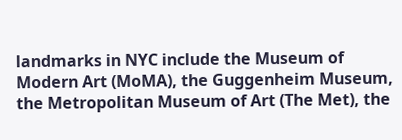landmarks in NYC include the Museum of Modern Art (MoMA), the Guggenheim Museum, the Metropolitan Museum of Art (The Met), the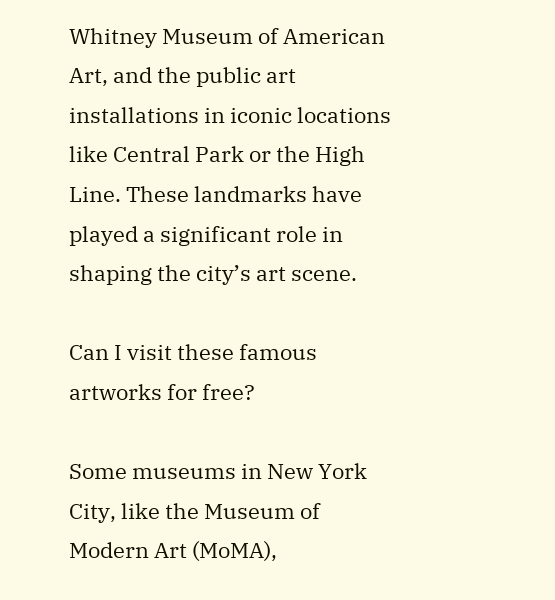Whitney Museum of American Art, and the public art installations in iconic locations like Central Park or the High Line. These landmarks have played a significant role in shaping the city’s art scene.

Can I visit these famous artworks for free?

Some museums in New York City, like the Museum of Modern Art (MoMA),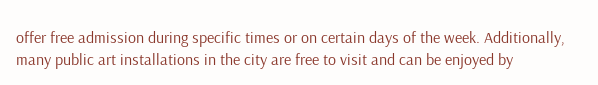offer free admission during specific times or on certain days of the week. Additionally, many public art installations in the city are free to visit and can be enjoyed by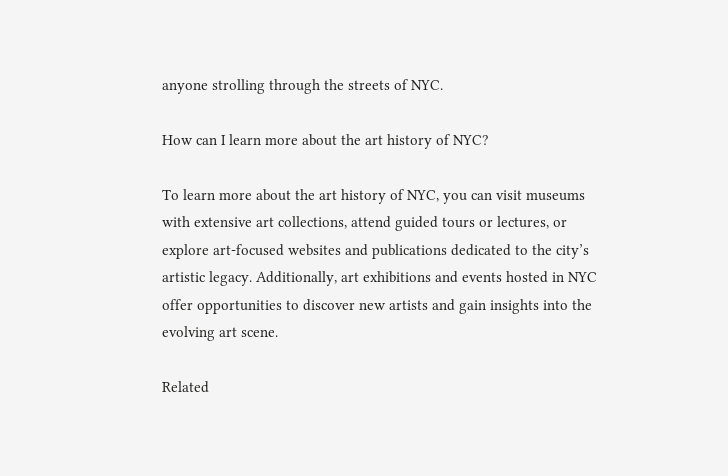anyone strolling through the streets of NYC.

How can I learn more about the art history of NYC?

To learn more about the art history of NYC, you can visit museums with extensive art collections, attend guided tours or lectures, or explore art-focused websites and publications dedicated to the city’s artistic legacy. Additionally, art exhibitions and events hosted in NYC offer opportunities to discover new artists and gain insights into the evolving art scene.

Related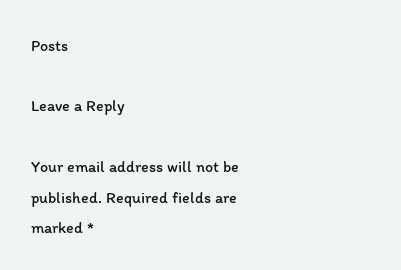Posts

Leave a Reply

Your email address will not be published. Required fields are marked *